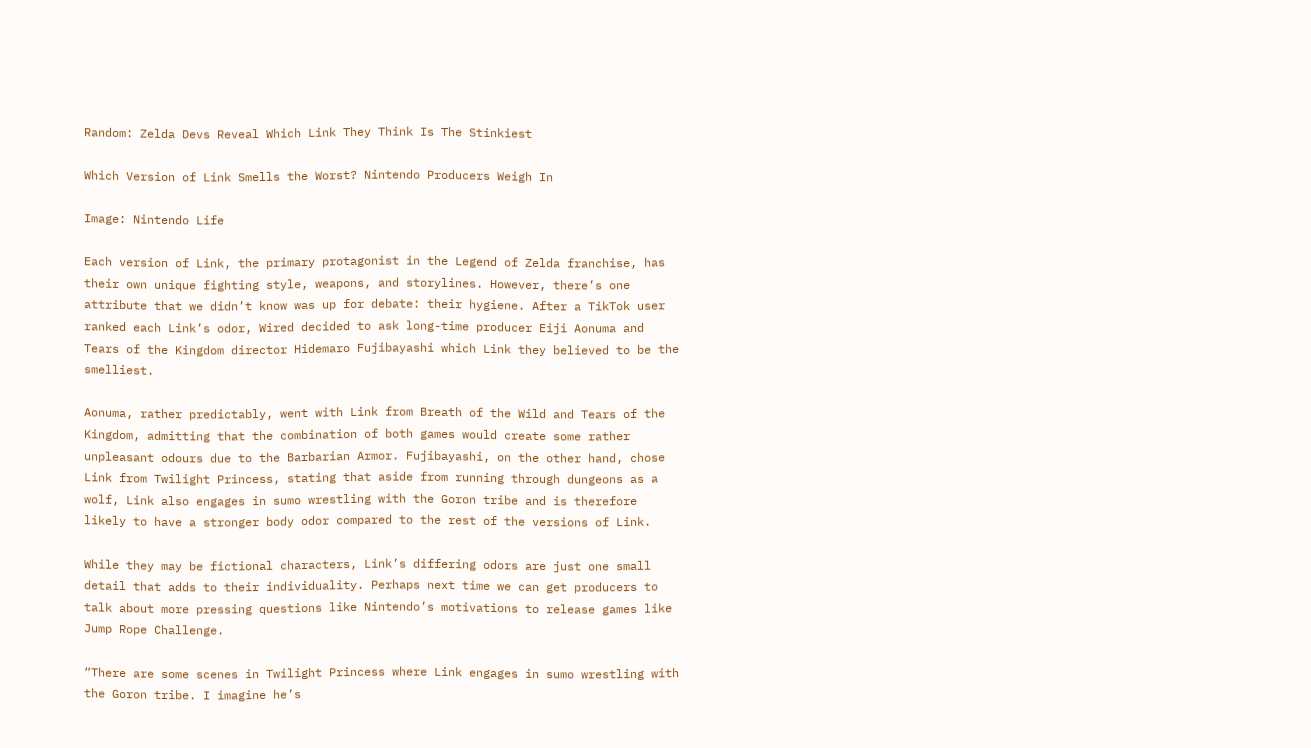Random: Zelda Devs Reveal Which Link They Think Is The Stinkiest

Which Version of Link Smells the Worst? Nintendo Producers Weigh In

Image: Nintendo Life

Each version of Link, the primary protagonist in the Legend of Zelda franchise, has their own unique fighting style, weapons, and storylines. However, there’s one attribute that we didn’t know was up for debate: their hygiene. After a TikTok user ranked each Link’s odor, Wired decided to ask long-time producer Eiji Aonuma and Tears of the Kingdom director Hidemaro Fujibayashi which Link they believed to be the smelliest.

Aonuma, rather predictably, went with Link from Breath of the Wild and Tears of the Kingdom, admitting that the combination of both games would create some rather unpleasant odours due to the Barbarian Armor. Fujibayashi, on the other hand, chose Link from Twilight Princess, stating that aside from running through dungeons as a wolf, Link also engages in sumo wrestling with the Goron tribe and is therefore likely to have a stronger body odor compared to the rest of the versions of Link.

While they may be fictional characters, Link’s differing odors are just one small detail that adds to their individuality. Perhaps next time we can get producers to talk about more pressing questions like Nintendo’s motivations to release games like Jump Rope Challenge.

“There are some scenes in Twilight Princess where Link engages in sumo wrestling with the Goron tribe. I imagine he’s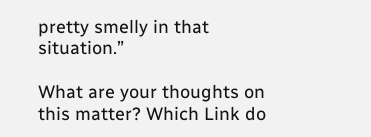pretty smelly in that situation.”

What are your thoughts on this matter? Which Link do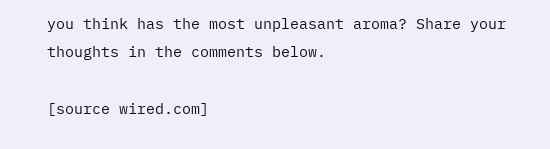you think has the most unpleasant aroma? Share your thoughts in the comments below.

[source wired.com]